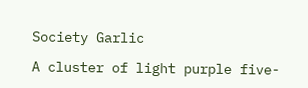Society Garlic

A cluster of light purple five-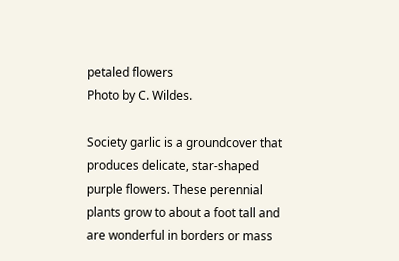petaled flowers
Photo by C. Wildes.

Society garlic is a groundcover that produces delicate, star-shaped purple flowers. These perennial plants grow to about a foot tall and are wonderful in borders or mass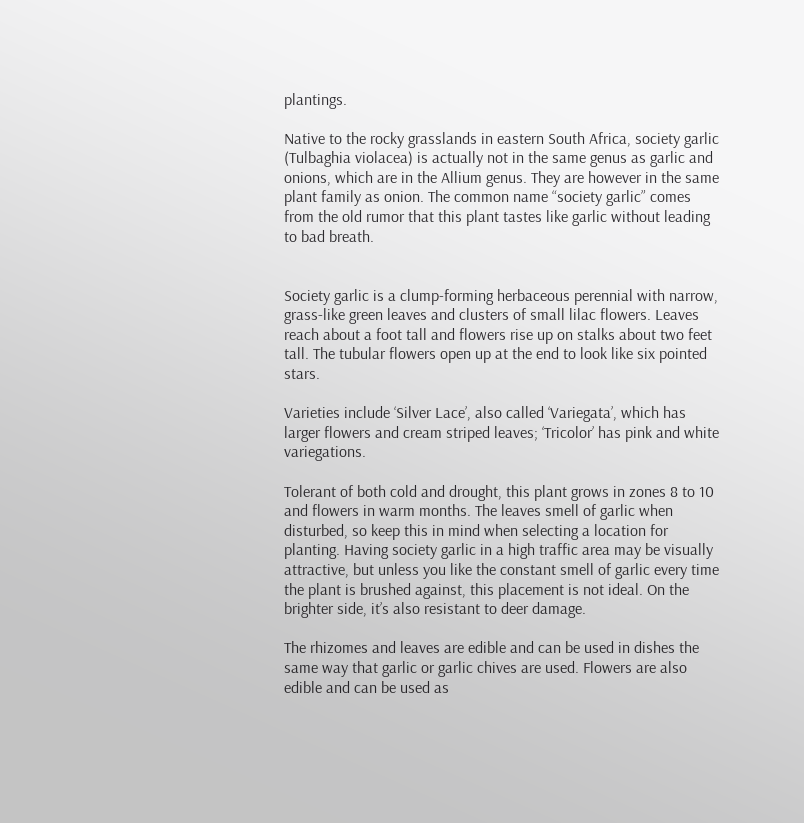plantings.

Native to the rocky grasslands in eastern South Africa, society garlic (Tulbaghia violacea) is actually not in the same genus as garlic and onions, which are in the Allium genus. They are however in the same plant family as onion. The common name “society garlic” comes from the old rumor that this plant tastes like garlic without leading to bad breath.


Society garlic is a clump-forming herbaceous perennial with narrow, grass-like green leaves and clusters of small lilac flowers. Leaves reach about a foot tall and flowers rise up on stalks about two feet tall. The tubular flowers open up at the end to look like six pointed stars.

Varieties include ‘Silver Lace’, also called ‘Variegata’, which has larger flowers and cream striped leaves; ‘Tricolor’ has pink and white variegations.

Tolerant of both cold and drought, this plant grows in zones 8 to 10 and flowers in warm months. The leaves smell of garlic when disturbed, so keep this in mind when selecting a location for planting. Having society garlic in a high traffic area may be visually attractive, but unless you like the constant smell of garlic every time the plant is brushed against, this placement is not ideal. On the brighter side, it’s also resistant to deer damage.

The rhizomes and leaves are edible and can be used in dishes the same way that garlic or garlic chives are used. Flowers are also edible and can be used as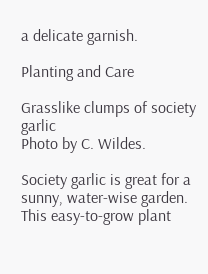a delicate garnish.

Planting and Care

Grasslike clumps of society garlic
Photo by C. Wildes.

Society garlic is great for a sunny, water-wise garden. This easy-to-grow plant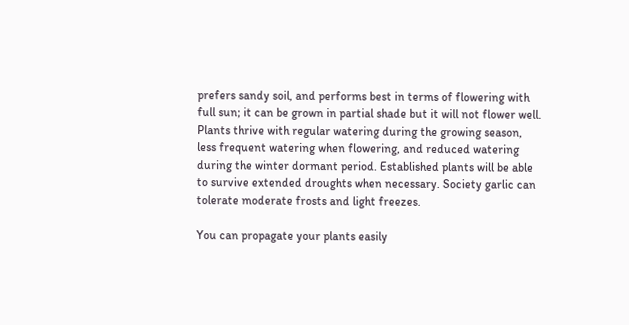prefers sandy soil, and performs best in terms of flowering with full sun; it can be grown in partial shade but it will not flower well. Plants thrive with regular watering during the growing season, less frequent watering when flowering, and reduced watering during the winter dormant period. Established plants will be able to survive extended droughts when necessary. Society garlic can tolerate moderate frosts and light freezes.

You can propagate your plants easily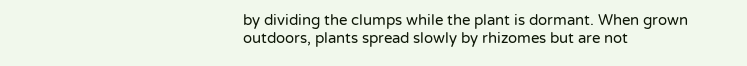by dividing the clumps while the plant is dormant. When grown outdoors, plants spread slowly by rhizomes but are not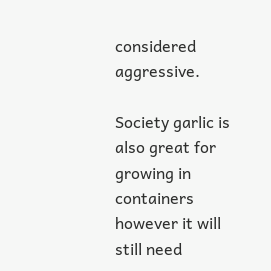considered aggressive.

Society garlic is also great for growing in containers however it will still need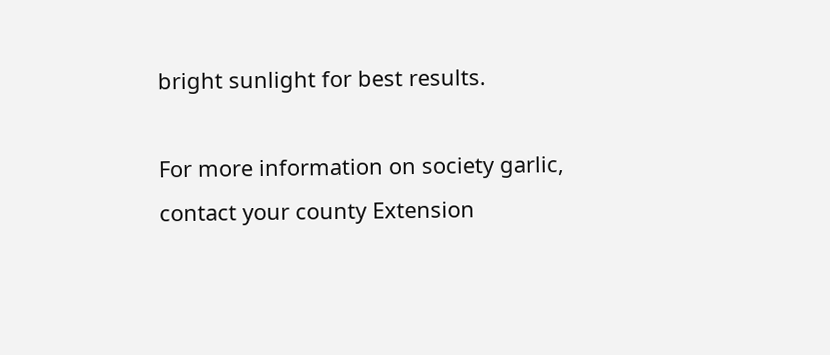bright sunlight for best results.

For more information on society garlic, contact your county Extension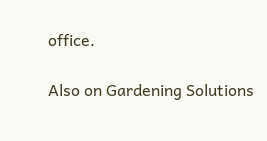office.

Also on Gardening Solutions